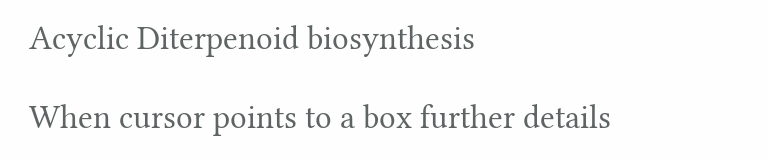Acyclic Diterpenoid biosynthesis

When cursor points to a box further details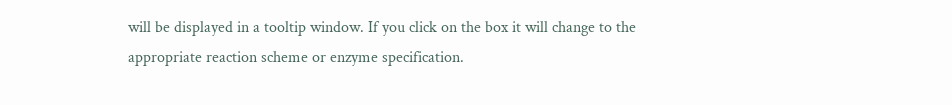will be displayed in a tooltip window. If you click on the box it will change to the appropriate reaction scheme or enzyme specification.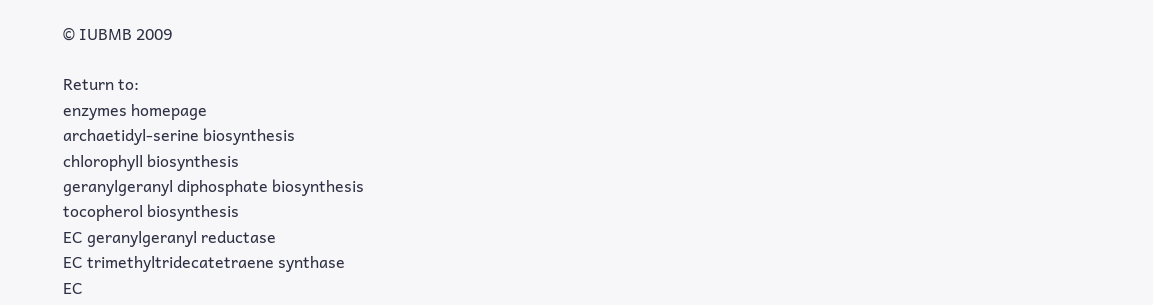© IUBMB 2009

Return to:
enzymes homepage
archaetidyl-serine biosynthesis
chlorophyll biosynthesis
geranylgeranyl diphosphate biosynthesis
tocopherol biosynthesis
EC geranylgeranyl reductase
EC trimethyltridecatetraene synthase
EC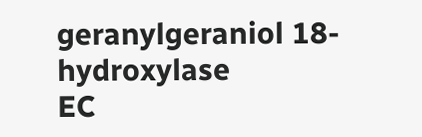geranylgeraniol 18-hydroxylase
EC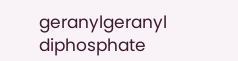geranylgeranyl diphosphate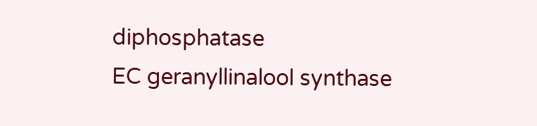diphosphatase
EC geranyllinalool synthase